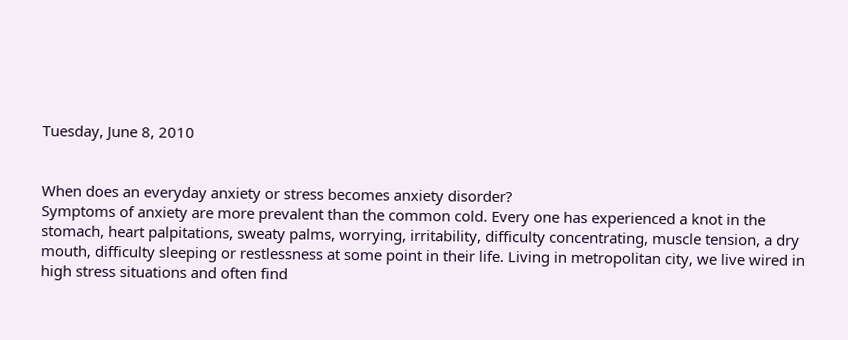Tuesday, June 8, 2010


When does an everyday anxiety or stress becomes anxiety disorder?
Symptoms of anxiety are more prevalent than the common cold. Every one has experienced a knot in the stomach, heart palpitations, sweaty palms, worrying, irritability, difficulty concentrating, muscle tension, a dry mouth, difficulty sleeping or restlessness at some point in their life. Living in metropolitan city, we live wired in high stress situations and often find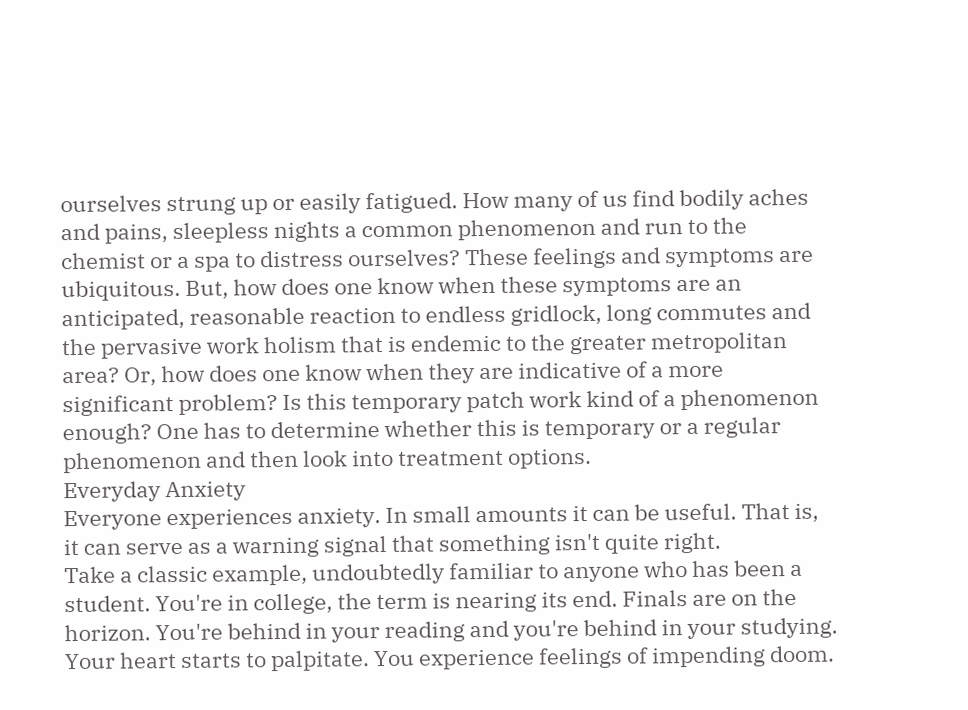ourselves strung up or easily fatigued. How many of us find bodily aches and pains, sleepless nights a common phenomenon and run to the chemist or a spa to distress ourselves? These feelings and symptoms are ubiquitous. But, how does one know when these symptoms are an anticipated, reasonable reaction to endless gridlock, long commutes and the pervasive work holism that is endemic to the greater metropolitan area? Or, how does one know when they are indicative of a more significant problem? Is this temporary patch work kind of a phenomenon enough? One has to determine whether this is temporary or a regular phenomenon and then look into treatment options.
Everyday Anxiety
Everyone experiences anxiety. In small amounts it can be useful. That is, it can serve as a warning signal that something isn't quite right.
Take a classic example, undoubtedly familiar to anyone who has been a student. You're in college, the term is nearing its end. Finals are on the horizon. You're behind in your reading and you're behind in your studying. Your heart starts to palpitate. You experience feelings of impending doom.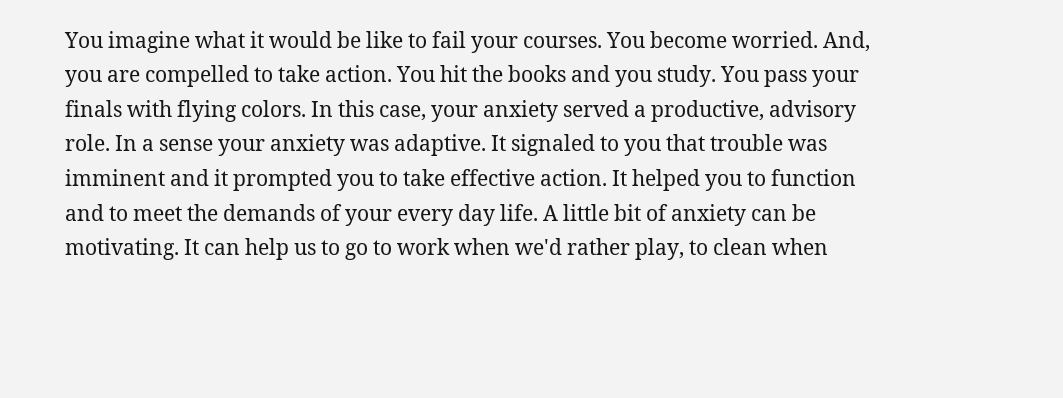You imagine what it would be like to fail your courses. You become worried. And, you are compelled to take action. You hit the books and you study. You pass your finals with flying colors. In this case, your anxiety served a productive, advisory role. In a sense your anxiety was adaptive. It signaled to you that trouble was imminent and it prompted you to take effective action. It helped you to function and to meet the demands of your every day life. A little bit of anxiety can be motivating. It can help us to go to work when we'd rather play, to clean when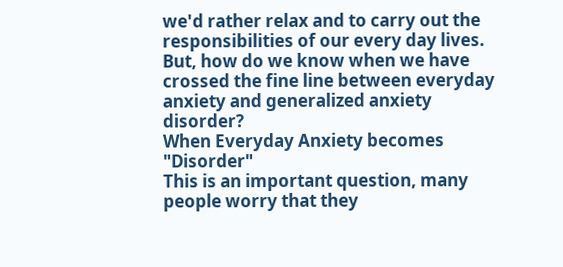we'd rather relax and to carry out the responsibilities of our every day lives. But, how do we know when we have crossed the fine line between everyday anxiety and generalized anxiety disorder?
When Everyday Anxiety becomes "Disorder"
This is an important question, many people worry that they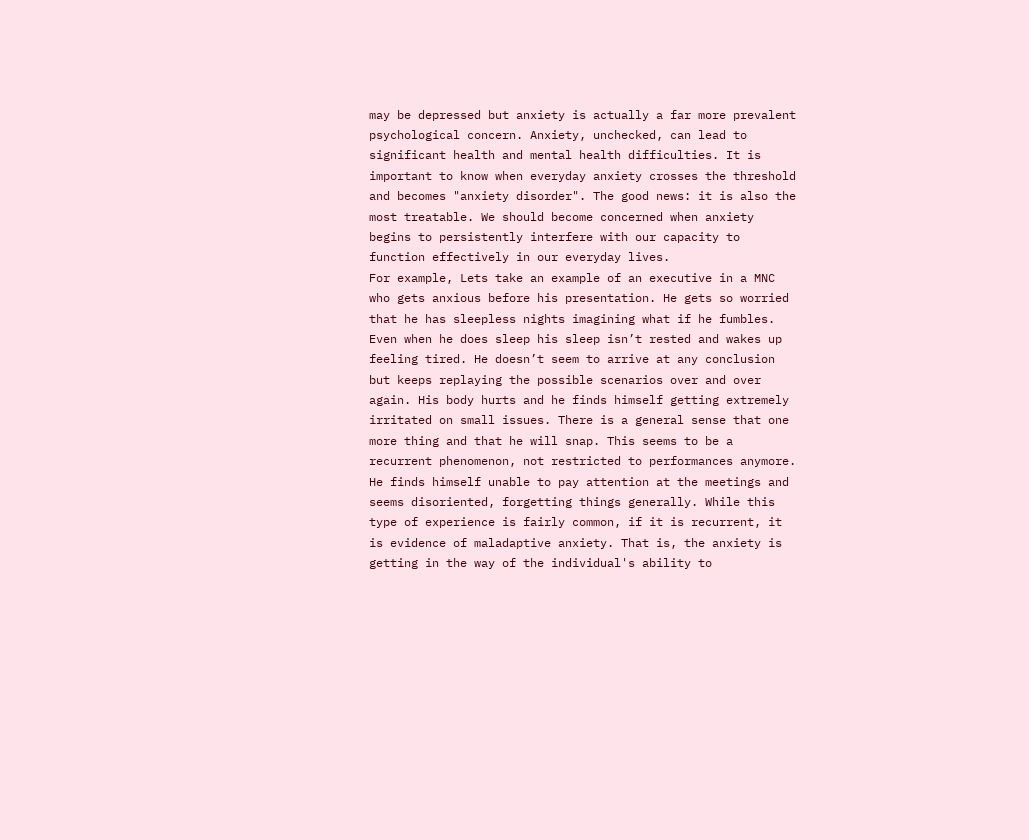may be depressed but anxiety is actually a far more prevalent psychological concern. Anxiety, unchecked, can lead to significant health and mental health difficulties. It is important to know when everyday anxiety crosses the threshold and becomes "anxiety disorder". The good news: it is also the most treatable. We should become concerned when anxiety begins to persistently interfere with our capacity to function effectively in our everyday lives.
For example, Lets take an example of an executive in a MNC who gets anxious before his presentation. He gets so worried that he has sleepless nights imagining what if he fumbles. Even when he does sleep his sleep isn’t rested and wakes up feeling tired. He doesn’t seem to arrive at any conclusion but keeps replaying the possible scenarios over and over again. His body hurts and he finds himself getting extremely irritated on small issues. There is a general sense that one more thing and that he will snap. This seems to be a recurrent phenomenon, not restricted to performances anymore. He finds himself unable to pay attention at the meetings and seems disoriented, forgetting things generally. While this type of experience is fairly common, if it is recurrent, it is evidence of maladaptive anxiety. That is, the anxiety is getting in the way of the individual's ability to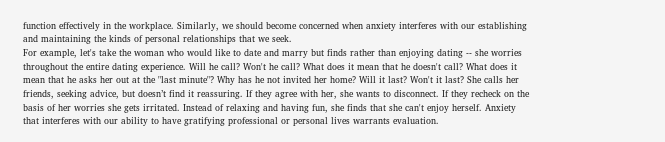function effectively in the workplace. Similarly, we should become concerned when anxiety interferes with our establishing and maintaining the kinds of personal relationships that we seek.
For example, let's take the woman who would like to date and marry but finds rather than enjoying dating -- she worries throughout the entire dating experience. Will he call? Won't he call? What does it mean that he doesn't call? What does it mean that he asks her out at the "last minute"? Why has he not invited her home? Will it last? Won't it last? She calls her friends, seeking advice, but doesn’t find it reassuring. If they agree with her, she wants to disconnect. If they recheck on the basis of her worries she gets irritated. Instead of relaxing and having fun, she finds that she can't enjoy herself. Anxiety that interferes with our ability to have gratifying professional or personal lives warrants evaluation.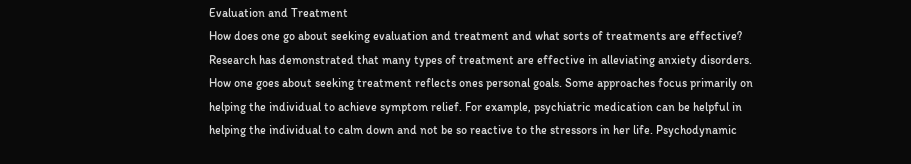Evaluation and Treatment
How does one go about seeking evaluation and treatment and what sorts of treatments are effective? Research has demonstrated that many types of treatment are effective in alleviating anxiety disorders. How one goes about seeking treatment reflects ones personal goals. Some approaches focus primarily on helping the individual to achieve symptom relief. For example, psychiatric medication can be helpful in helping the individual to calm down and not be so reactive to the stressors in her life. Psychodynamic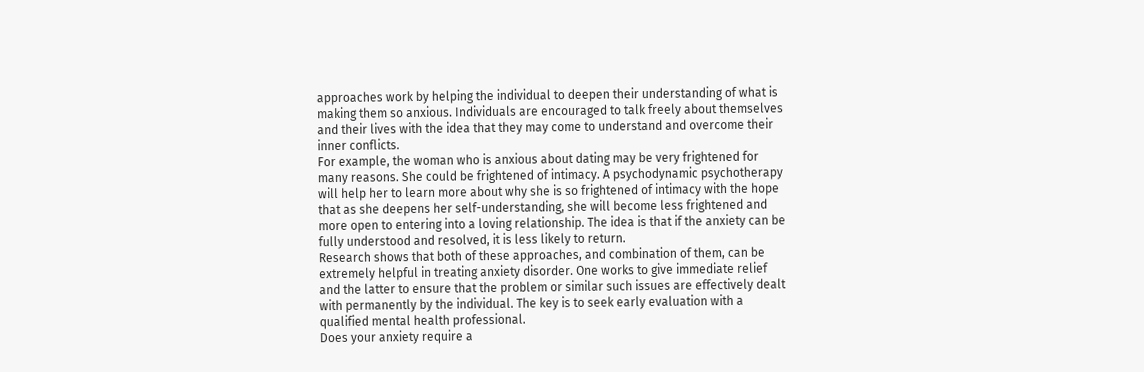approaches work by helping the individual to deepen their understanding of what is making them so anxious. Individuals are encouraged to talk freely about themselves and their lives with the idea that they may come to understand and overcome their inner conflicts.
For example, the woman who is anxious about dating may be very frightened for many reasons. She could be frightened of intimacy. A psychodynamic psychotherapy will help her to learn more about why she is so frightened of intimacy with the hope that as she deepens her self-understanding, she will become less frightened and more open to entering into a loving relationship. The idea is that if the anxiety can be fully understood and resolved, it is less likely to return.
Research shows that both of these approaches, and combination of them, can be extremely helpful in treating anxiety disorder. One works to give immediate relief and the latter to ensure that the problem or similar such issues are effectively dealt with permanently by the individual. The key is to seek early evaluation with a qualified mental health professional.
Does your anxiety require a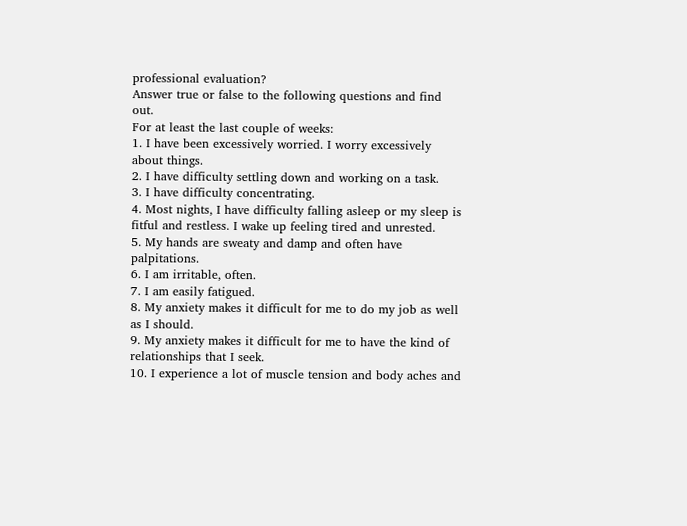professional evaluation?
Answer true or false to the following questions and find out.
For at least the last couple of weeks:
1. I have been excessively worried. I worry excessively about things.
2. I have difficulty settling down and working on a task.
3. I have difficulty concentrating.
4. Most nights, I have difficulty falling asleep or my sleep is fitful and restless. I wake up feeling tired and unrested.
5. My hands are sweaty and damp and often have palpitations.
6. I am irritable, often.
7. I am easily fatigued.
8. My anxiety makes it difficult for me to do my job as well as I should.
9. My anxiety makes it difficult for me to have the kind of relationships that I seek.
10. I experience a lot of muscle tension and body aches and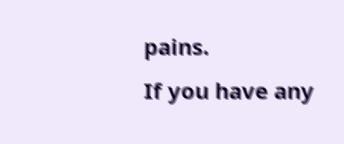pains.
If you have any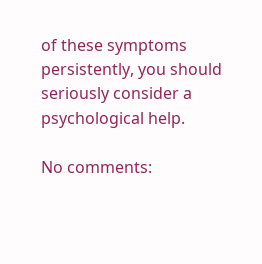of these symptoms persistently, you should seriously consider a psychological help.

No comments: